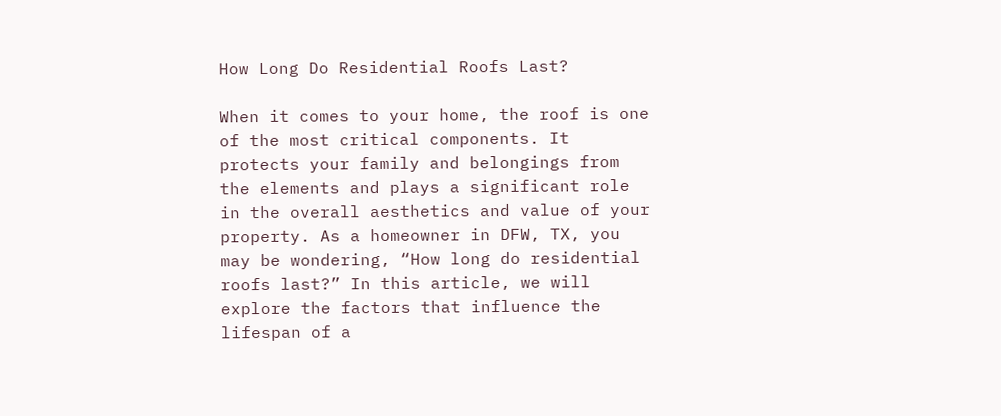How Long Do Residential Roofs Last?

When it comes to your home, the roof is one of the most critical components. It protects your family and belongings from the elements and plays a significant role in the overall aesthetics and value of your property. As a homeowner in DFW, TX, you may be wondering, “How long do residential roofs last?” In this article, we will explore the factors that influence the lifespan of a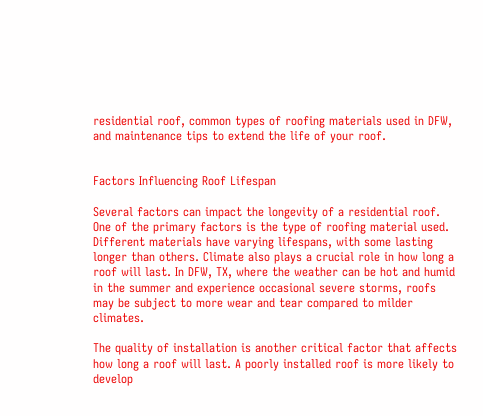residential roof, common types of roofing materials used in DFW, and maintenance tips to extend the life of your roof.


Factors Influencing Roof Lifespan

Several factors can impact the longevity of a residential roof. One of the primary factors is the type of roofing material used. Different materials have varying lifespans, with some lasting longer than others. Climate also plays a crucial role in how long a roof will last. In DFW, TX, where the weather can be hot and humid in the summer and experience occasional severe storms, roofs may be subject to more wear and tear compared to milder climates.

The quality of installation is another critical factor that affects how long a roof will last. A poorly installed roof is more likely to develop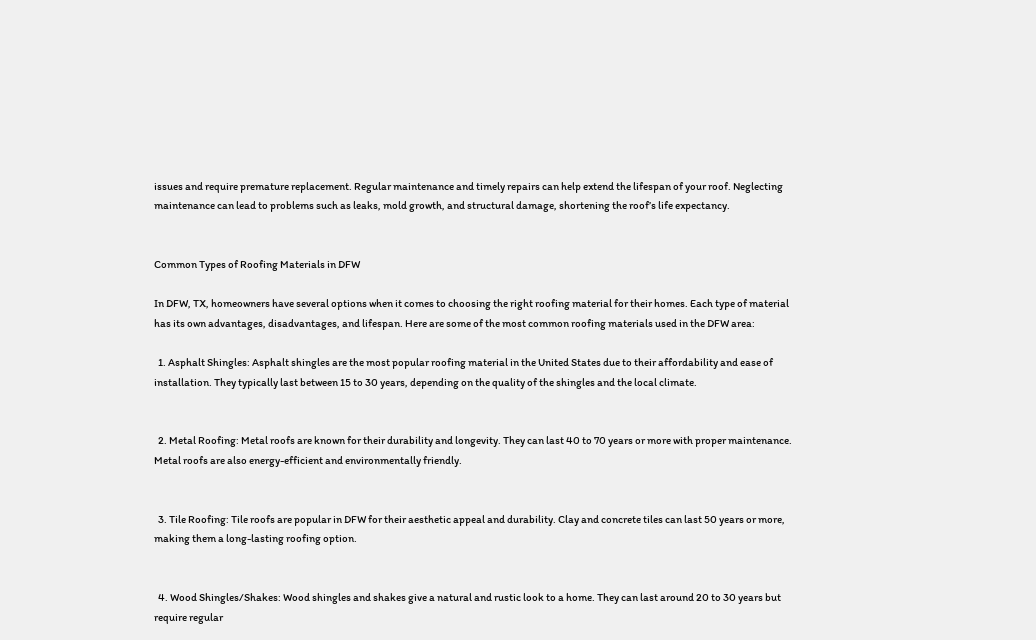issues and require premature replacement. Regular maintenance and timely repairs can help extend the lifespan of your roof. Neglecting maintenance can lead to problems such as leaks, mold growth, and structural damage, shortening the roof’s life expectancy.


Common Types of Roofing Materials in DFW

In DFW, TX, homeowners have several options when it comes to choosing the right roofing material for their homes. Each type of material has its own advantages, disadvantages, and lifespan. Here are some of the most common roofing materials used in the DFW area:

  1. Asphalt Shingles: Asphalt shingles are the most popular roofing material in the United States due to their affordability and ease of installation. They typically last between 15 to 30 years, depending on the quality of the shingles and the local climate.


  2. Metal Roofing: Metal roofs are known for their durability and longevity. They can last 40 to 70 years or more with proper maintenance. Metal roofs are also energy-efficient and environmentally friendly.


  3. Tile Roofing: Tile roofs are popular in DFW for their aesthetic appeal and durability. Clay and concrete tiles can last 50 years or more, making them a long-lasting roofing option.


  4. Wood Shingles/Shakes: Wood shingles and shakes give a natural and rustic look to a home. They can last around 20 to 30 years but require regular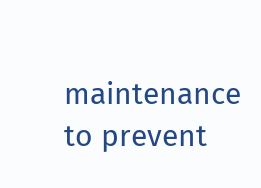maintenance to prevent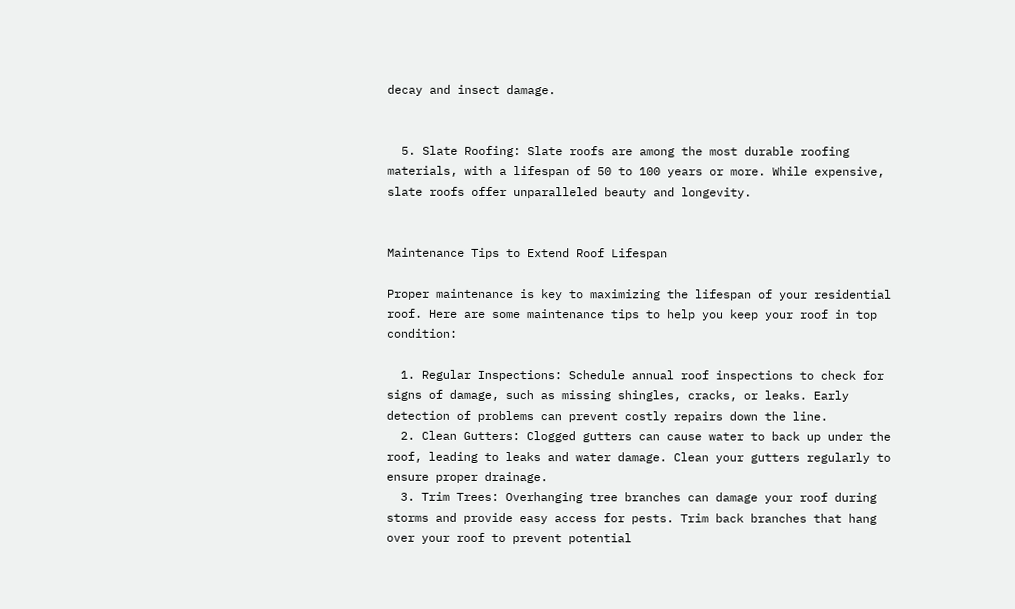decay and insect damage.


  5. Slate Roofing: Slate roofs are among the most durable roofing materials, with a lifespan of 50 to 100 years or more. While expensive, slate roofs offer unparalleled beauty and longevity.


Maintenance Tips to Extend Roof Lifespan

Proper maintenance is key to maximizing the lifespan of your residential roof. Here are some maintenance tips to help you keep your roof in top condition:

  1. Regular Inspections: Schedule annual roof inspections to check for signs of damage, such as missing shingles, cracks, or leaks. Early detection of problems can prevent costly repairs down the line.
  2. Clean Gutters: Clogged gutters can cause water to back up under the roof, leading to leaks and water damage. Clean your gutters regularly to ensure proper drainage.
  3. Trim Trees: Overhanging tree branches can damage your roof during storms and provide easy access for pests. Trim back branches that hang over your roof to prevent potential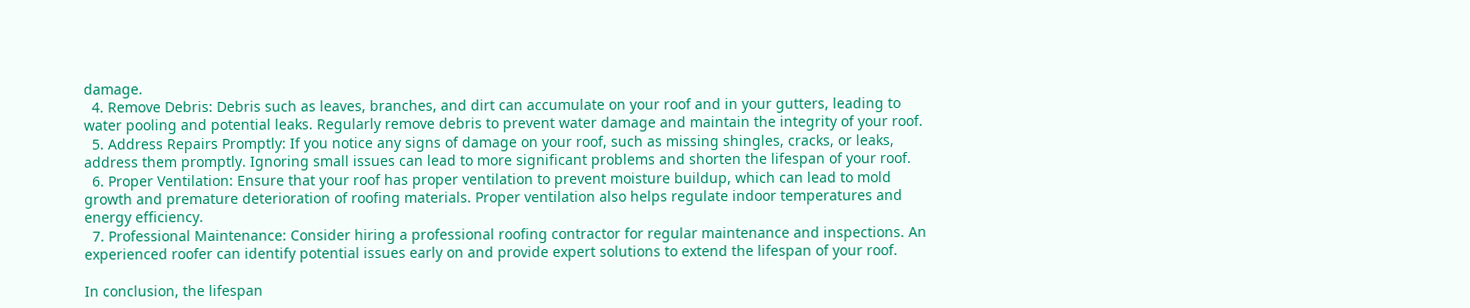damage.
  4. Remove Debris: Debris such as leaves, branches, and dirt can accumulate on your roof and in your gutters, leading to water pooling and potential leaks. Regularly remove debris to prevent water damage and maintain the integrity of your roof.
  5. Address Repairs Promptly: If you notice any signs of damage on your roof, such as missing shingles, cracks, or leaks, address them promptly. Ignoring small issues can lead to more significant problems and shorten the lifespan of your roof.
  6. Proper Ventilation: Ensure that your roof has proper ventilation to prevent moisture buildup, which can lead to mold growth and premature deterioration of roofing materials. Proper ventilation also helps regulate indoor temperatures and energy efficiency.
  7. Professional Maintenance: Consider hiring a professional roofing contractor for regular maintenance and inspections. An experienced roofer can identify potential issues early on and provide expert solutions to extend the lifespan of your roof.

In conclusion, the lifespan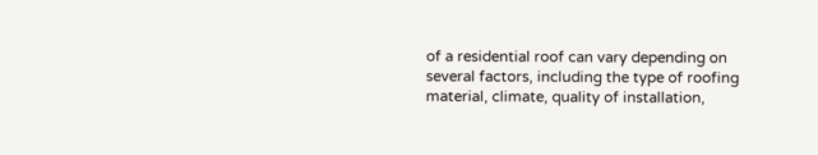of a residential roof can vary depending on several factors, including the type of roofing material, climate, quality of installation,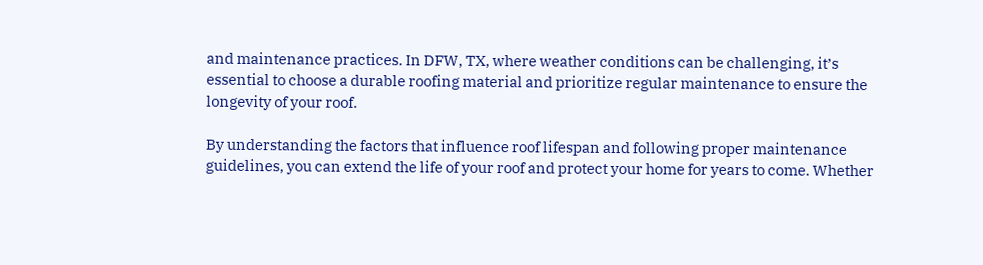and maintenance practices. In DFW, TX, where weather conditions can be challenging, it’s essential to choose a durable roofing material and prioritize regular maintenance to ensure the longevity of your roof.

By understanding the factors that influence roof lifespan and following proper maintenance guidelines, you can extend the life of your roof and protect your home for years to come. Whether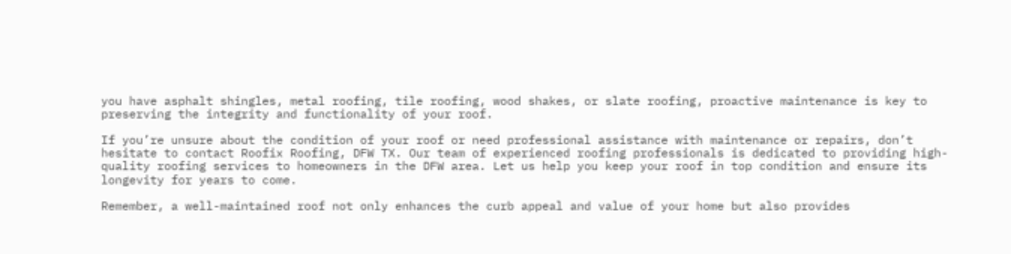you have asphalt shingles, metal roofing, tile roofing, wood shakes, or slate roofing, proactive maintenance is key to preserving the integrity and functionality of your roof.

If you’re unsure about the condition of your roof or need professional assistance with maintenance or repairs, don’t hesitate to contact Roofix Roofing, DFW TX. Our team of experienced roofing professionals is dedicated to providing high-quality roofing services to homeowners in the DFW area. Let us help you keep your roof in top condition and ensure its longevity for years to come.

Remember, a well-maintained roof not only enhances the curb appeal and value of your home but also provides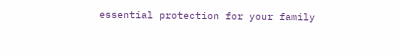essential protection for your family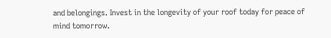and belongings. Invest in the longevity of your roof today for peace of mind tomorrow.